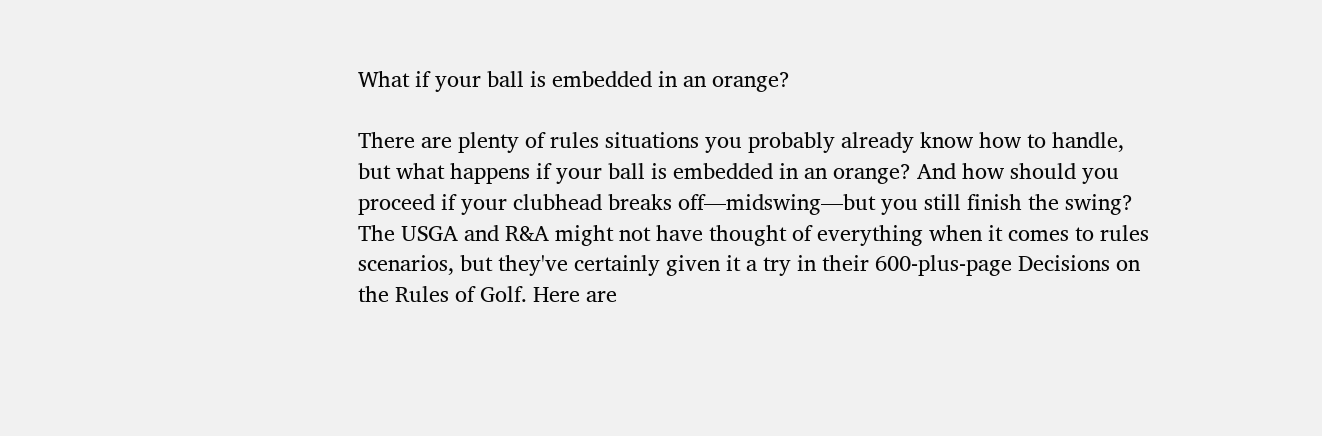What if your ball is embedded in an orange?

There are plenty of rules situations you probably already know how to handle, but what happens if your ball is embedded in an orange? And how should you proceed if your clubhead breaks off—midswing—but you still finish the swing? The USGA and R&A might not have thought of everything when it comes to rules scenarios, but they've certainly given it a try in their 600-plus-page Decisions on the Rules of Golf. Here are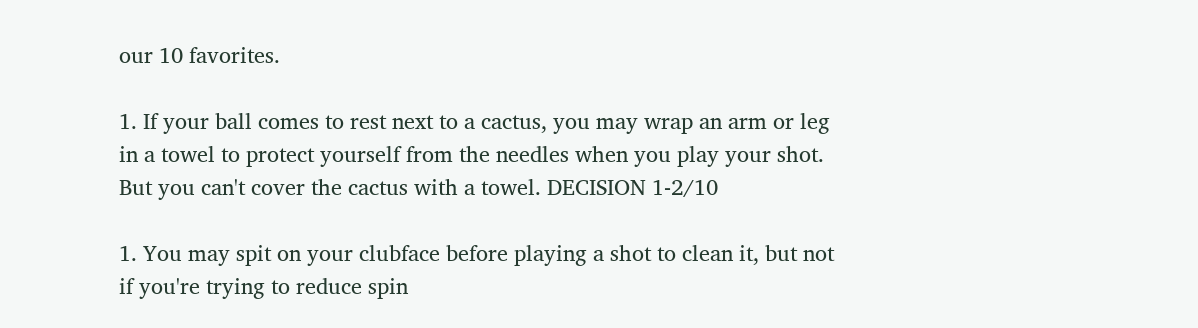our 10 favorites.

1. If your ball comes to rest next to a cactus, you may wrap an arm or leg in a towel to protect yourself from the needles when you play your shot. But you can't cover the cactus with a towel. DECISION 1-2/10

1. You may spit on your clubface before playing a shot to clean it, but not if you're trying to reduce spin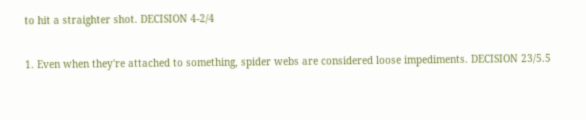to hit a straighter shot. DECISION 4-2/4

1. Even when they're attached to something, spider webs are considered loose impediments. DECISION 23/5.5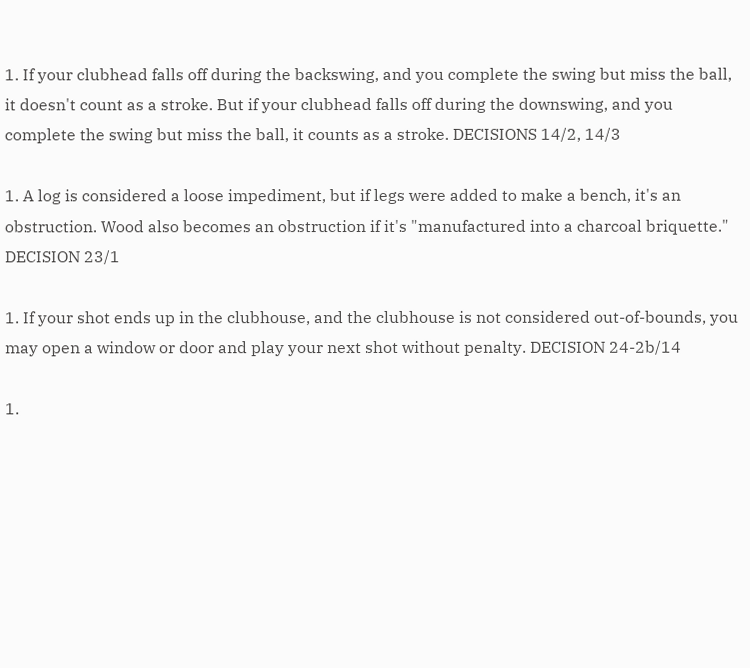1. If your clubhead falls off during the backswing, and you complete the swing but miss the ball, it doesn't count as a stroke. But if your clubhead falls off during the downswing, and you complete the swing but miss the ball, it counts as a stroke. DECISIONS 14/2, 14/3

1. A log is considered a loose impediment, but if legs were added to make a bench, it's an obstruction. Wood also becomes an obstruction if it's "manufactured into a charcoal briquette." DECISION 23/1

1. If your shot ends up in the clubhouse, and the clubhouse is not considered out-of-bounds, you may open a window or door and play your next shot without penalty. DECISION 24-2b/14

1.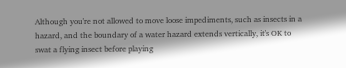Although you're not allowed to move loose impediments, such as insects in a hazard, and the boundary of a water hazard extends vertically, it's OK to swat a flying insect before playing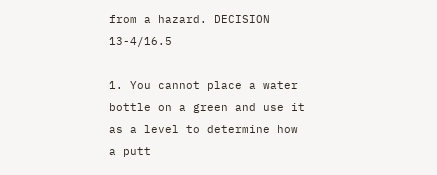from a hazard. DECISION 13-4/16.5

1. You cannot place a water bottle on a green and use it as a level to determine how a putt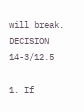will break. DECISION 14-3/12.5

1. If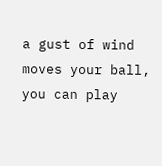a gust of wind moves your ball, you can play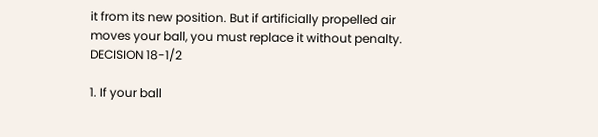it from its new position. But if artificially propelled air moves your ball, you must replace it without penalty. DECISION 18-1/2

1. If your ball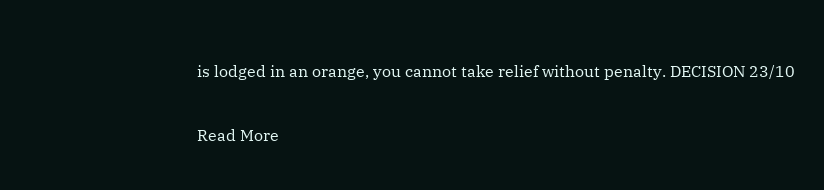is lodged in an orange, you cannot take relief without penalty. DECISION 23/10

Read More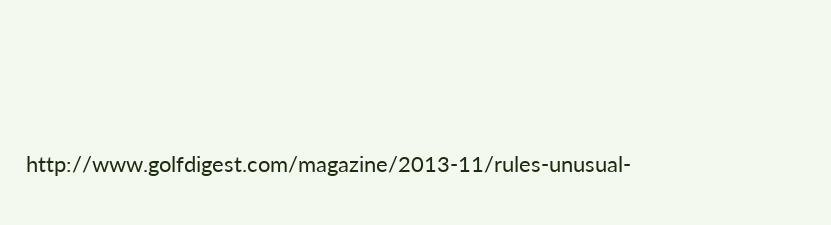http://www.golfdigest.com/magazine/2013-11/rules-unusual-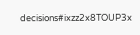decisions#ixzz2x8TOUP3x